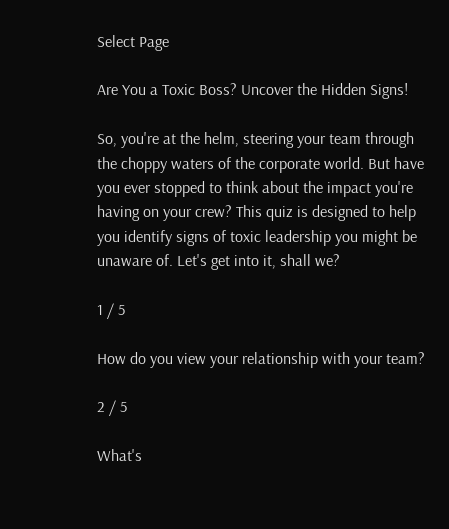Select Page

Are You a Toxic Boss? Uncover the Hidden Signs!

So, you're at the helm, steering your team through the choppy waters of the corporate world. But have you ever stopped to think about the impact you're having on your crew? This quiz is designed to help you identify signs of toxic leadership you might be unaware of. Let's get into it, shall we?

1 / 5

How do you view your relationship with your team?

2 / 5

What's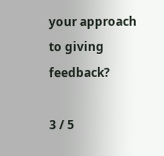your approach to giving feedback?

3 / 5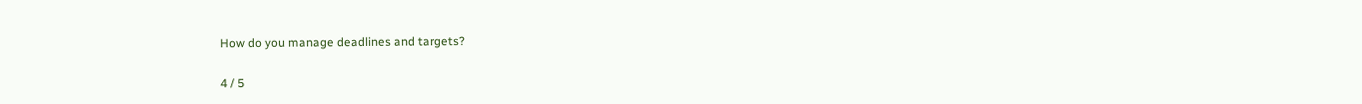How do you manage deadlines and targets?

4 / 5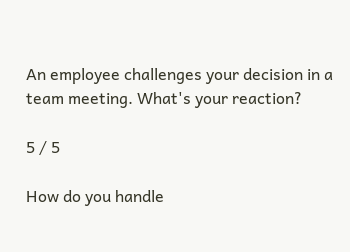An employee challenges your decision in a team meeting. What's your reaction?

5 / 5

How do you handle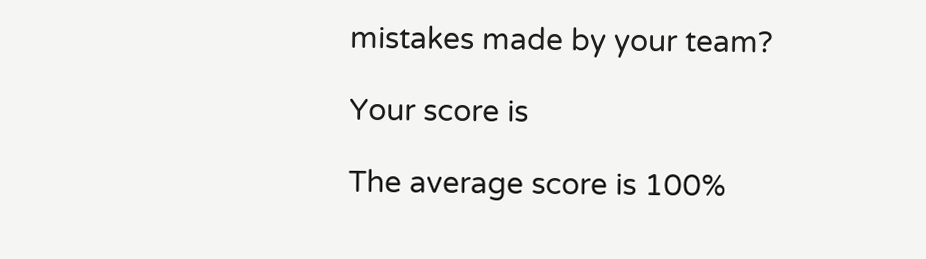mistakes made by your team?

Your score is

The average score is 100%